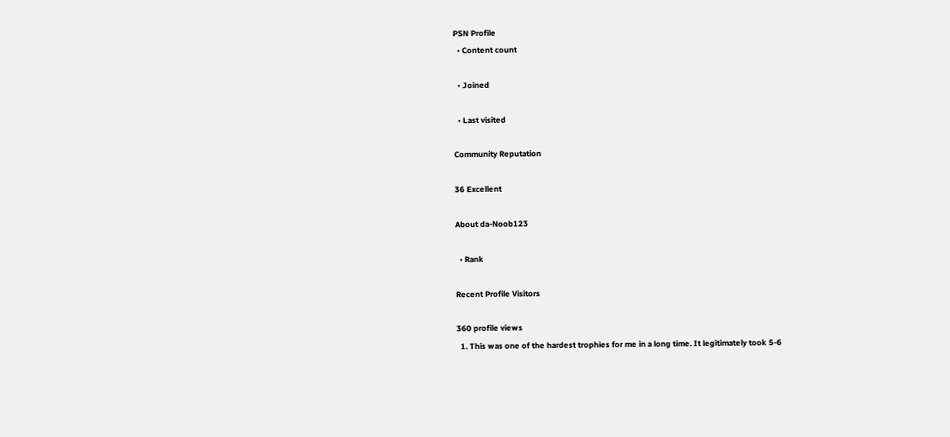PSN Profile
  • Content count

  • Joined

  • Last visited

Community Reputation

36 Excellent

About da-Noob123

  • Rank

Recent Profile Visitors

360 profile views
  1. This was one of the hardest trophies for me in a long time. It legitimately took 5-6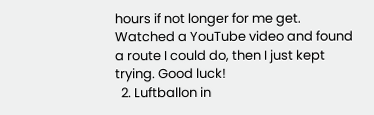hours if not longer for me get. Watched a YouTube video and found a route I could do, then I just kept trying. Good luck!
  2. Luftballon in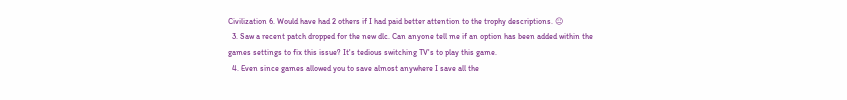Civilization 6. Would have had 2 others if I had paid better attention to the trophy descriptions. 😐
  3. Saw a recent patch dropped for the new dlc. Can anyone tell me if an option has been added within the games settings to fix this issue? It's tedious switching TV's to play this game.
  4. Even since games allowed you to save almost anywhere I save all the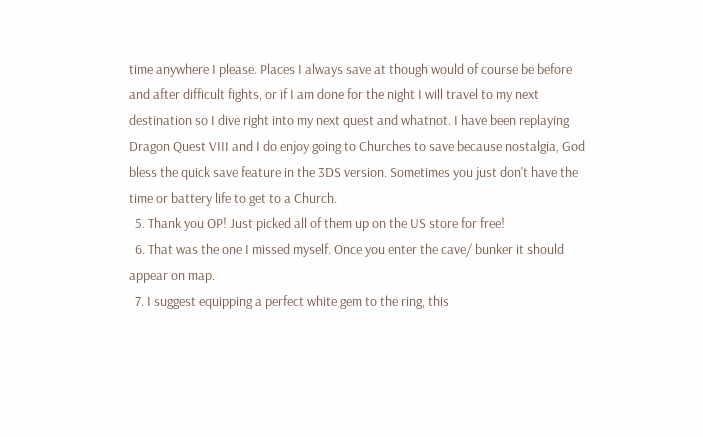time anywhere I please. Places I always save at though would of course be before and after difficult fights, or if I am done for the night I will travel to my next destination so I dive right into my next quest and whatnot. I have been replaying Dragon Quest VIII and I do enjoy going to Churches to save because nostalgia, God bless the quick save feature in the 3DS version. Sometimes you just don't have the time or battery life to get to a Church.
  5. Thank you OP! Just picked all of them up on the US store for free!
  6. That was the one I missed myself. Once you enter the cave/ bunker it should appear on map.
  7. I suggest equipping a perfect white gem to the ring, this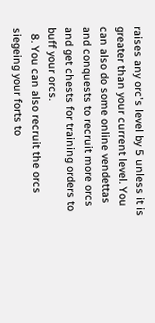raises any orc's level by 5 unless it is greater than your current level. You can also do some online vendettas and conquests to recruit more orcs and get chests for training orders to buff your orcs.
  8. You can also recruit the orcs siegeing your forts to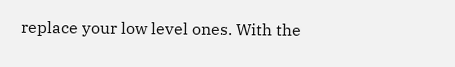replace your low level ones. With the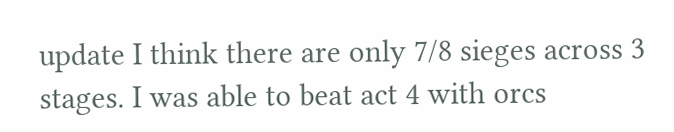update I think there are only 7/8 sieges across 3 stages. I was able to beat act 4 with orcs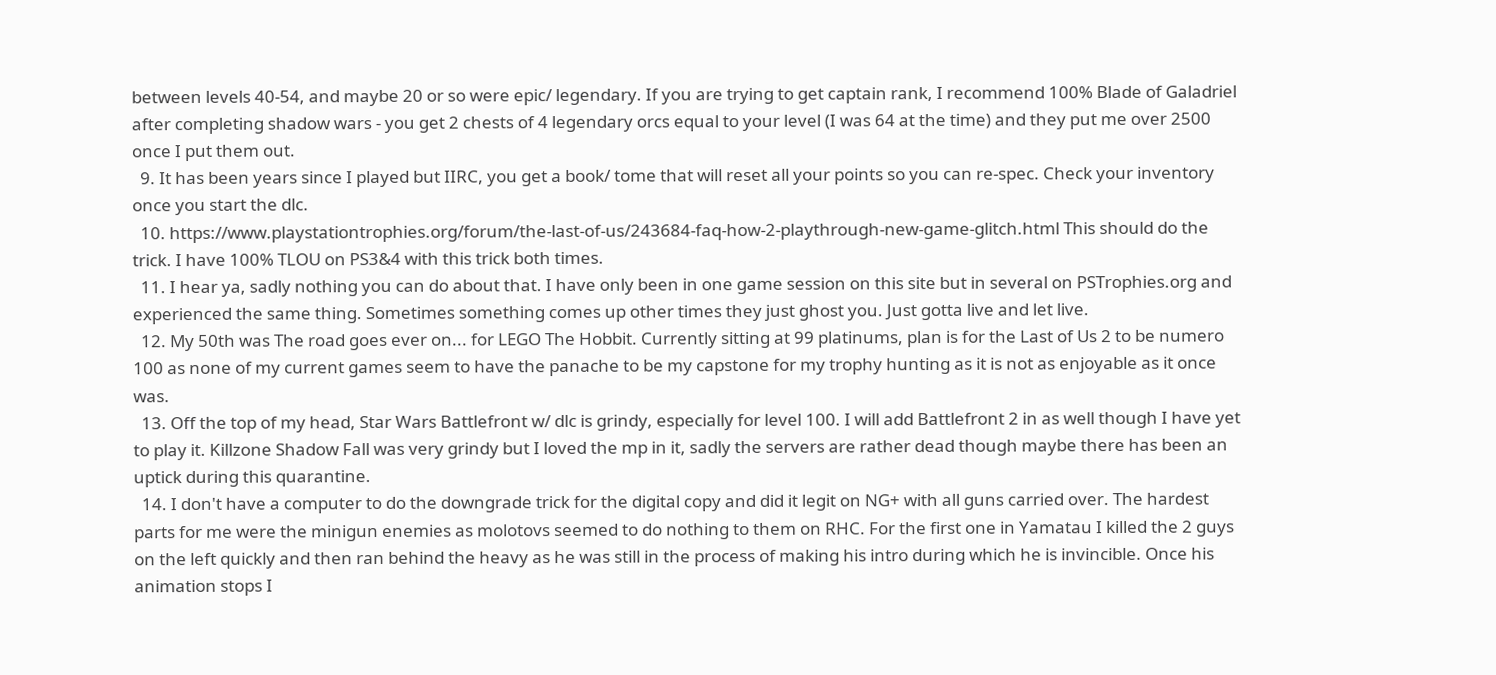between levels 40-54, and maybe 20 or so were epic/ legendary. If you are trying to get captain rank, I recommend 100% Blade of Galadriel after completing shadow wars - you get 2 chests of 4 legendary orcs equal to your level (I was 64 at the time) and they put me over 2500 once I put them out.
  9. It has been years since I played but IIRC, you get a book/ tome that will reset all your points so you can re-spec. Check your inventory once you start the dlc.
  10. https://www.playstationtrophies.org/forum/the-last-of-us/243684-faq-how-2-playthrough-new-game-glitch.html This should do the trick. I have 100% TLOU on PS3&4 with this trick both times.
  11. I hear ya, sadly nothing you can do about that. I have only been in one game session on this site but in several on PSTrophies.org and experienced the same thing. Sometimes something comes up other times they just ghost you. Just gotta live and let live.
  12. My 50th was The road goes ever on... for LEGO The Hobbit. Currently sitting at 99 platinums, plan is for the Last of Us 2 to be numero 100 as none of my current games seem to have the panache to be my capstone for my trophy hunting as it is not as enjoyable as it once was.
  13. Off the top of my head, Star Wars Battlefront w/ dlc is grindy, especially for level 100. I will add Battlefront 2 in as well though I have yet to play it. Killzone Shadow Fall was very grindy but I loved the mp in it, sadly the servers are rather dead though maybe there has been an uptick during this quarantine.
  14. I don't have a computer to do the downgrade trick for the digital copy and did it legit on NG+ with all guns carried over. The hardest parts for me were the minigun enemies as molotovs seemed to do nothing to them on RHC. For the first one in Yamatau I killed the 2 guys on the left quickly and then ran behind the heavy as he was still in the process of making his intro during which he is invincible. Once his animation stops I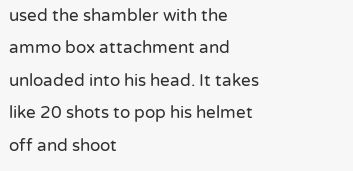used the shambler with the ammo box attachment and unloaded into his head. It takes like 20 shots to pop his helmet off and shoot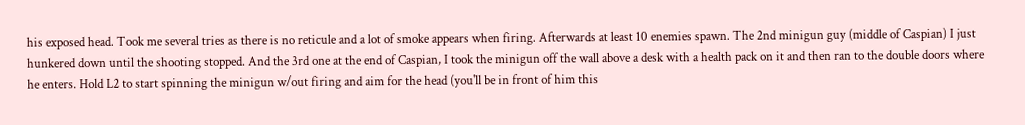his exposed head. Took me several tries as there is no reticule and a lot of smoke appears when firing. Afterwards at least 10 enemies spawn. The 2nd minigun guy (middle of Caspian) I just hunkered down until the shooting stopped. And the 3rd one at the end of Caspian, I took the minigun off the wall above a desk with a health pack on it and then ran to the double doors where he enters. Hold L2 to start spinning the minigun w/out firing and aim for the head (you'll be in front of him this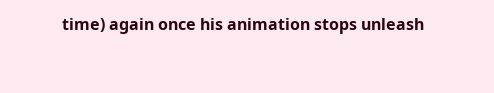time) again once his animation stops unleash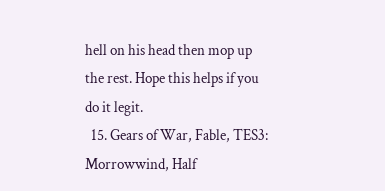hell on his head then mop up the rest. Hope this helps if you do it legit.
  15. Gears of War, Fable, TES3: Morrowwind, Half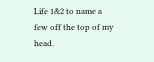Life 1&2 to name a few off the top of my head.